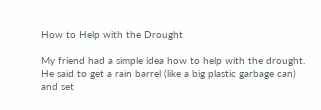How to Help with the Drought

My friend had a simple idea how to help with the drought. He said to get a rain barrel (like a big plastic garbage can) and set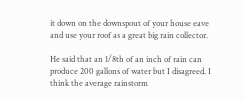it down on the downspout of your house eave and use your roof as a great big rain collector.

He said that an 1/8th of an inch of rain can produce 200 gallons of water but I disagreed. I think the average rainstorm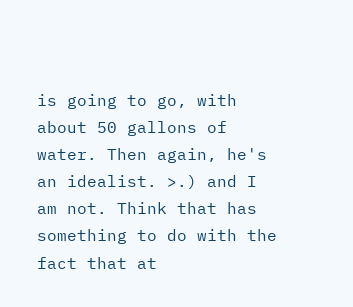is going to go, with about 50 gallons of water. Then again, he's an idealist. >.) and I am not. Think that has something to do with the fact that at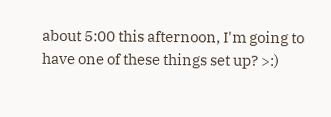about 5:00 this afternoon, I'm going to have one of these things set up? >:)